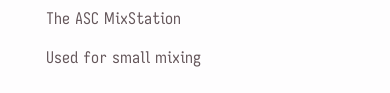The ASC MixStation

Used for small mixing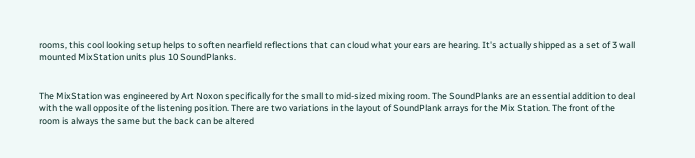rooms, this cool looking setup helps to soften nearfield reflections that can cloud what your ears are hearing. It's actually shipped as a set of 3 wall mounted MixStation units plus 10 SoundPlanks.


The MixStation was engineered by Art Noxon specifically for the small to mid-sized mixing room. The SoundPlanks are an essential addition to deal with the wall opposite of the listening position. There are two variations in the layout of SoundPlank arrays for the Mix Station. The front of the room is always the same but the back can be altered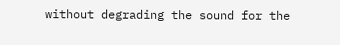without degrading the sound for the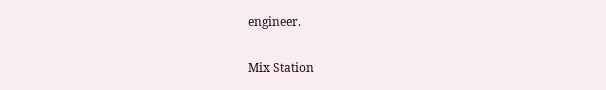engineer.

Mix Station